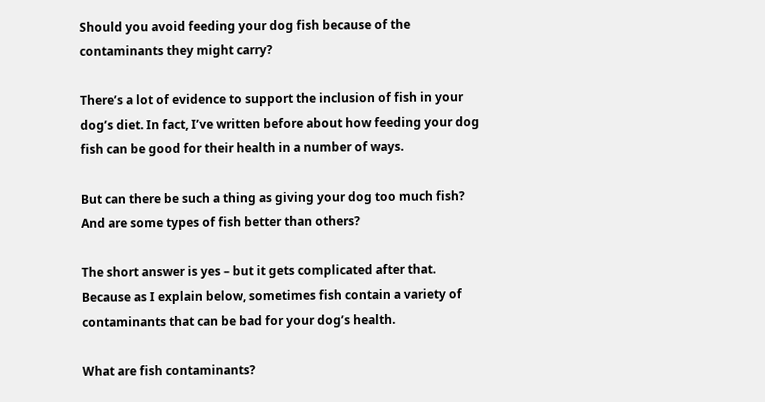Should you avoid feeding your dog fish because of the contaminants they might carry?

There’s a lot of evidence to support the inclusion of fish in your dog’s diet. In fact, I’ve written before about how feeding your dog fish can be good for their health in a number of ways.

But can there be such a thing as giving your dog too much fish? And are some types of fish better than others?

The short answer is yes – but it gets complicated after that. Because as I explain below, sometimes fish contain a variety of contaminants that can be bad for your dog’s health.

What are fish contaminants?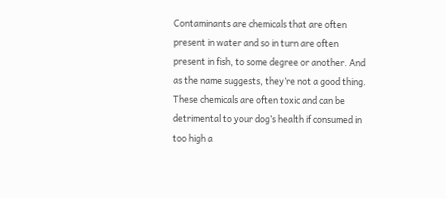Contaminants are chemicals that are often present in water and so in turn are often present in fish, to some degree or another. And as the name suggests, they’re not a good thing. These chemicals are often toxic and can be detrimental to your dog’s health if consumed in too high a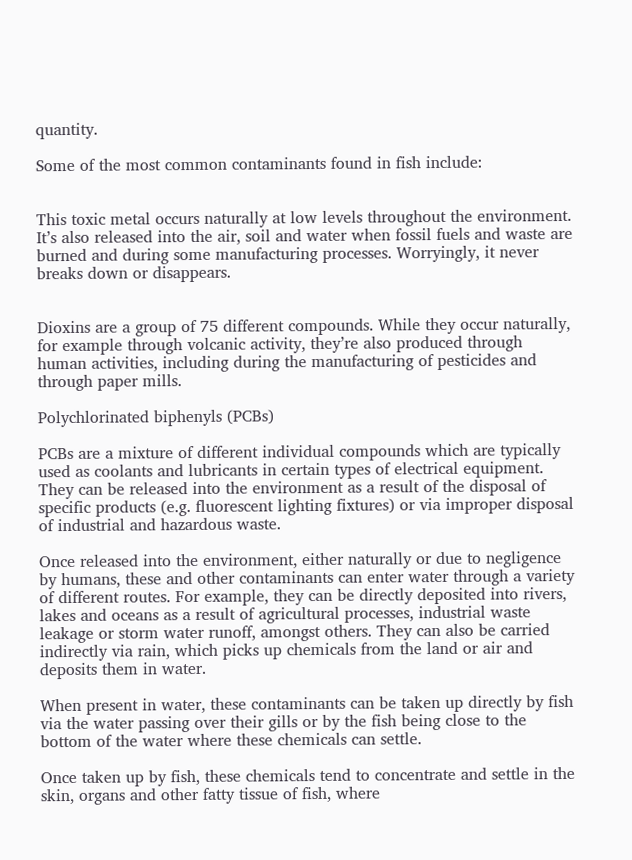quantity.

Some of the most common contaminants found in fish include:


This toxic metal occurs naturally at low levels throughout the environment. It’s also released into the air, soil and water when fossil fuels and waste are burned and during some manufacturing processes. Worryingly, it never breaks down or disappears.


Dioxins are a group of 75 different compounds. While they occur naturally, for example through volcanic activity, they’re also produced through human activities, including during the manufacturing of pesticides and through paper mills.

Polychlorinated biphenyls (PCBs)

PCBs are a mixture of different individual compounds which are typically used as coolants and lubricants in certain types of electrical equipment. They can be released into the environment as a result of the disposal of specific products (e.g. fluorescent lighting fixtures) or via improper disposal of industrial and hazardous waste.

Once released into the environment, either naturally or due to negligence by humans, these and other contaminants can enter water through a variety of different routes. For example, they can be directly deposited into rivers, lakes and oceans as a result of agricultural processes, industrial waste leakage or storm water runoff, amongst others. They can also be carried indirectly via rain, which picks up chemicals from the land or air and deposits them in water.

When present in water, these contaminants can be taken up directly by fish via the water passing over their gills or by the fish being close to the bottom of the water where these chemicals can settle.

Once taken up by fish, these chemicals tend to concentrate and settle in the skin, organs and other fatty tissue of fish, where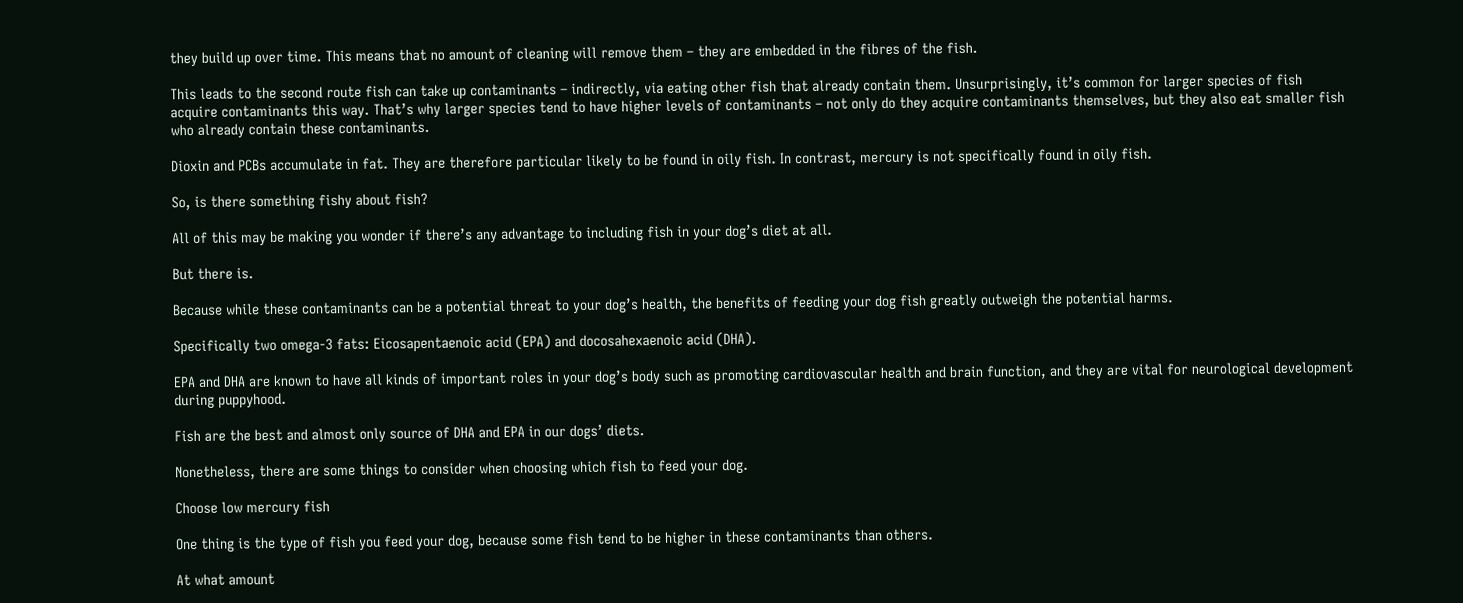they build up over time. This means that no amount of cleaning will remove them – they are embedded in the fibres of the fish.

This leads to the second route fish can take up contaminants – indirectly, via eating other fish that already contain them. Unsurprisingly, it’s common for larger species of fish acquire contaminants this way. That’s why larger species tend to have higher levels of contaminants – not only do they acquire contaminants themselves, but they also eat smaller fish who already contain these contaminants.

Dioxin and PCBs accumulate in fat. They are therefore particular likely to be found in oily fish. In contrast, mercury is not specifically found in oily fish.

So, is there something fishy about fish?

All of this may be making you wonder if there’s any advantage to including fish in your dog’s diet at all.

But there is.

Because while these contaminants can be a potential threat to your dog’s health, the benefits of feeding your dog fish greatly outweigh the potential harms.

Specifically two omega-3 fats: Eicosapentaenoic acid (EPA) and docosahexaenoic acid (DHA).

EPA and DHA are known to have all kinds of important roles in your dog’s body such as promoting cardiovascular health and brain function, and they are vital for neurological development during puppyhood.

Fish are the best and almost only source of DHA and EPA in our dogs’ diets.

Nonetheless, there are some things to consider when choosing which fish to feed your dog.

Choose low mercury fish

One thing is the type of fish you feed your dog, because some fish tend to be higher in these contaminants than others.

At what amount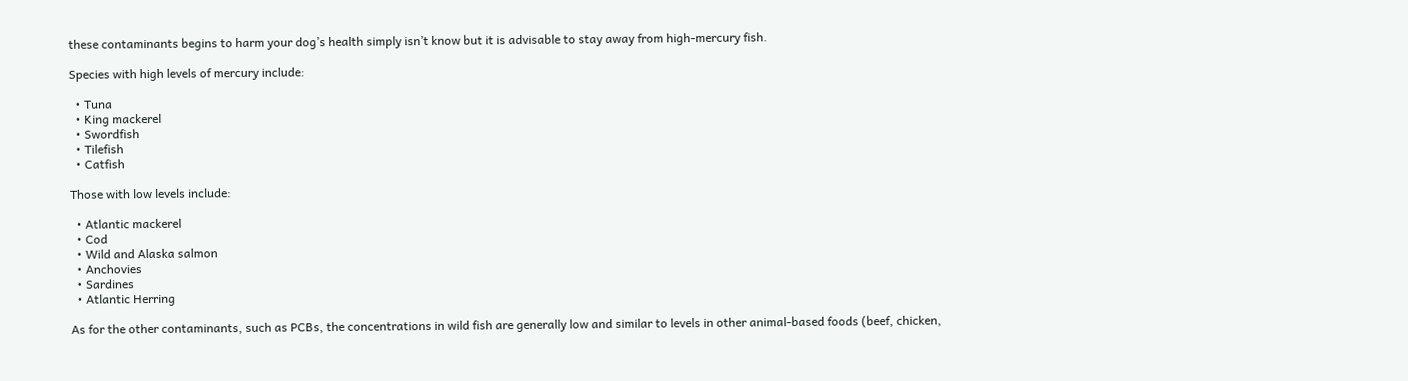these contaminants begins to harm your dog’s health simply isn’t know but it is advisable to stay away from high-mercury fish.

Species with high levels of mercury include:

  • Tuna
  • King mackerel
  • Swordfish
  • Tilefish
  • Catfish

Those with low levels include:

  • Atlantic mackerel
  • Cod
  • Wild and Alaska salmon
  • Anchovies
  • Sardines
  • Atlantic Herring

As for the other contaminants, such as PCBs, the concentrations in wild fish are generally low and similar to levels in other animal-based foods (beef, chicken,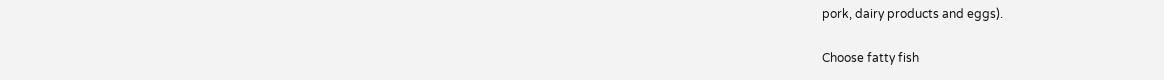pork, dairy products and eggs).

Choose fatty fish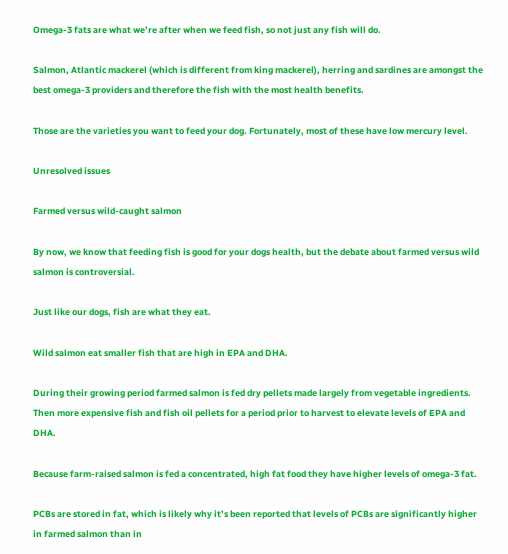Omega-3 fats are what we’re after when we feed fish, so not just any fish will do.

Salmon, Atlantic mackerel (which is different from king mackerel), herring and sardines are amongst the best omega-3 providers and therefore the fish with the most health benefits.

Those are the varieties you want to feed your dog. Fortunately, most of these have low mercury level.

Unresolved issues

Farmed versus wild-caught salmon

By now, we know that feeding fish is good for your dogs health, but the debate about farmed versus wild salmon is controversial.

Just like our dogs, fish are what they eat.

Wild salmon eat smaller fish that are high in EPA and DHA.

During their growing period farmed salmon is fed dry pellets made largely from vegetable ingredients. Then more expensive fish and fish oil pellets for a period prior to harvest to elevate levels of EPA and DHA.

Because farm-raised salmon is fed a concentrated, high fat food they have higher levels of omega-3 fat.

PCBs are stored in fat, which is likely why it’s been reported that levels of PCBs are significantly higher in farmed salmon than in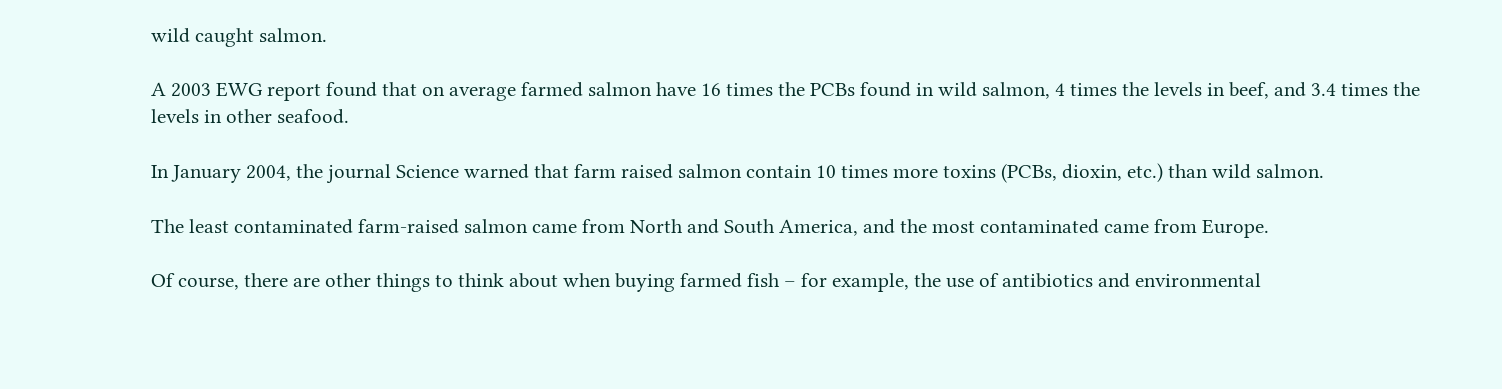wild caught salmon.

A 2003 EWG report found that on average farmed salmon have 16 times the PCBs found in wild salmon, 4 times the levels in beef, and 3.4 times the levels in other seafood.

In January 2004, the journal Science warned that farm raised salmon contain 10 times more toxins (PCBs, dioxin, etc.) than wild salmon.

The least contaminated farm-raised salmon came from North and South America, and the most contaminated came from Europe.

Of course, there are other things to think about when buying farmed fish – for example, the use of antibiotics and environmental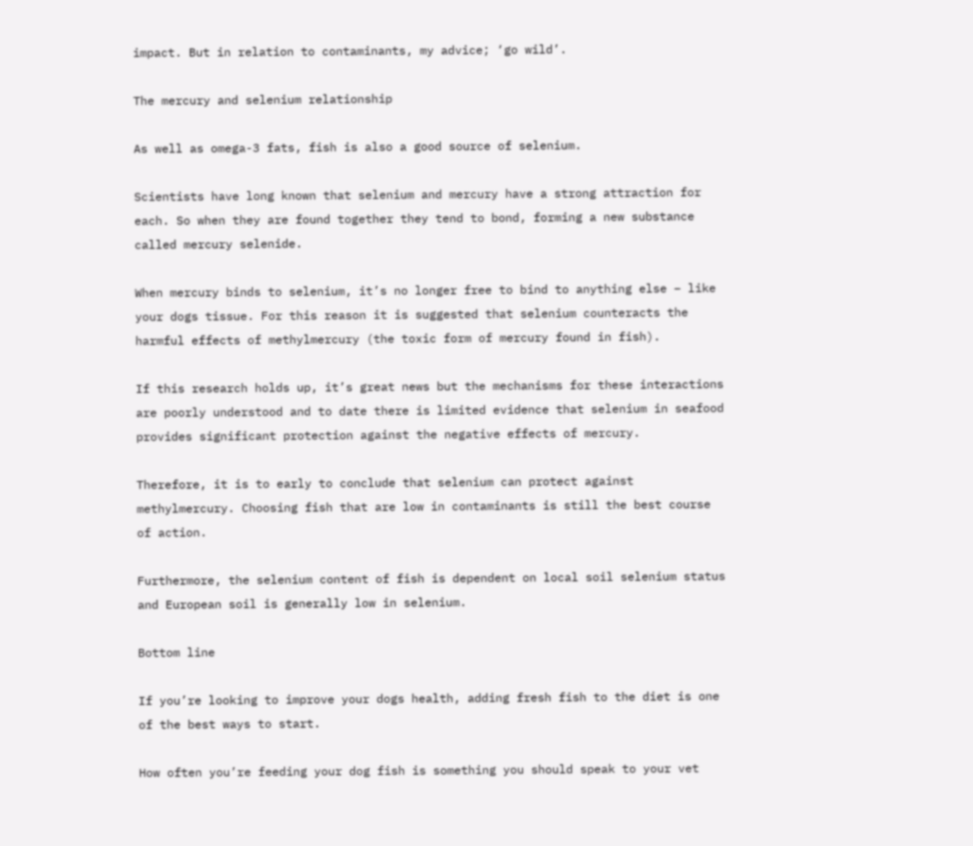impact. But in relation to contaminants, my advice; ‘go wild’.

The mercury and selenium relationship

As well as omega-3 fats, fish is also a good source of selenium.

Scientists have long known that selenium and mercury have a strong attraction for each. So when they are found together they tend to bond, forming a new substance called mercury selenide.

When mercury binds to selenium, it’s no longer free to bind to anything else – like your dogs tissue. For this reason it is suggested that selenium counteracts the harmful effects of methylmercury (the toxic form of mercury found in fish).

If this research holds up, it’s great news but the mechanisms for these interactions are poorly understood and to date there is limited evidence that selenium in seafood provides significant protection against the negative effects of mercury.

Therefore, it is to early to conclude that selenium can protect against methylmercury. Choosing fish that are low in contaminants is still the best course of action.

Furthermore, the selenium content of fish is dependent on local soil selenium status and European soil is generally low in selenium.

Bottom line

If you’re looking to improve your dogs health, adding fresh fish to the diet is one of the best ways to start.

How often you’re feeding your dog fish is something you should speak to your vet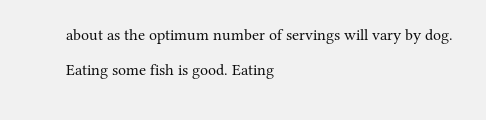about as the optimum number of servings will vary by dog.

Eating some fish is good. Eating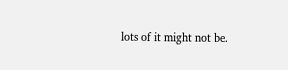lots of it might not be.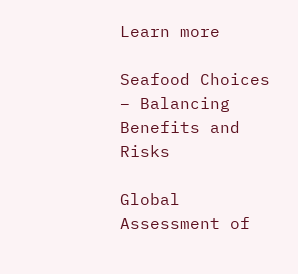Learn more

Seafood Choices – Balancing Benefits and Risks

Global Assessment of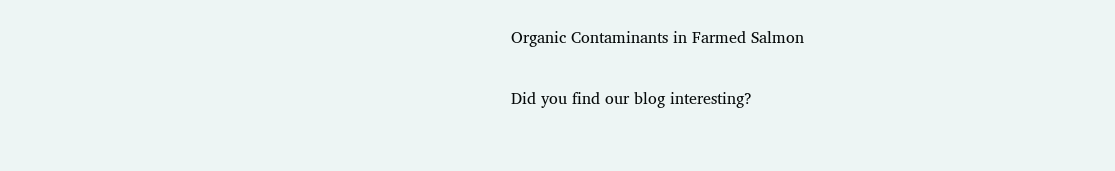Organic Contaminants in Farmed Salmon

Did you find our blog interesting?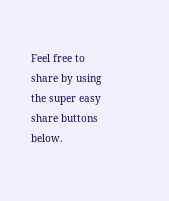Feel free to share by using the super easy share buttons below.